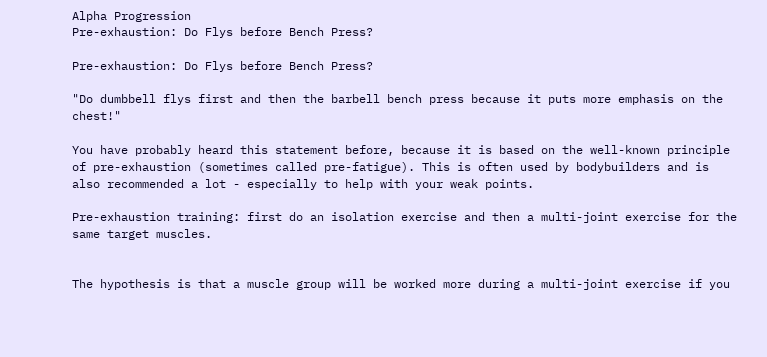Alpha Progression
Pre-exhaustion: Do Flys before Bench Press?

Pre-exhaustion: Do Flys before Bench Press?

"Do dumbbell flys first and then the barbell bench press because it puts more emphasis on the chest!"

You have probably heard this statement before, because it is based on the well-known principle of pre-exhaustion (sometimes called pre-fatigue). This is often used by bodybuilders and is also recommended a lot - especially to help with your weak points.

Pre-exhaustion training: first do an isolation exercise and then a multi-joint exercise for the same target muscles.


The hypothesis is that a muscle group will be worked more during a multi-joint exercise if you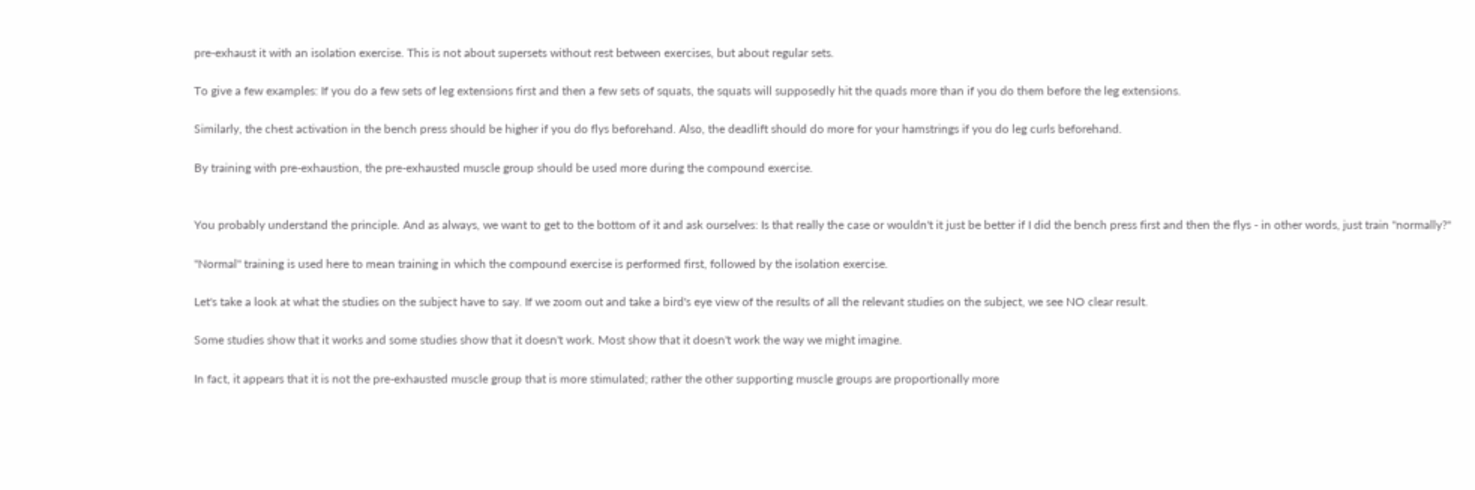pre-exhaust it with an isolation exercise. This is not about supersets without rest between exercises, but about regular sets.

To give a few examples: If you do a few sets of leg extensions first and then a few sets of squats, the squats will supposedly hit the quads more than if you do them before the leg extensions.

Similarly, the chest activation in the bench press should be higher if you do flys beforehand. Also, the deadlift should do more for your hamstrings if you do leg curls beforehand.

By training with pre-exhaustion, the pre-exhausted muscle group should be used more during the compound exercise.


You probably understand the principle. And as always, we want to get to the bottom of it and ask ourselves: Is that really the case or wouldn't it just be better if I did the bench press first and then the flys - in other words, just train "normally?"

"Normal" training is used here to mean training in which the compound exercise is performed first, followed by the isolation exercise.

Let's take a look at what the studies on the subject have to say. If we zoom out and take a bird's eye view of the results of all the relevant studies on the subject, we see NO clear result.

Some studies show that it works and some studies show that it doesn't work. Most show that it doesn't work the way we might imagine.

In fact, it appears that it is not the pre-exhausted muscle group that is more stimulated; rather the other supporting muscle groups are proportionally more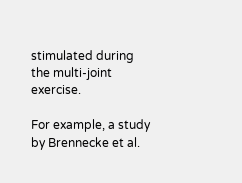stimulated during the multi-joint exercise.

For example, a study by Brennecke et al.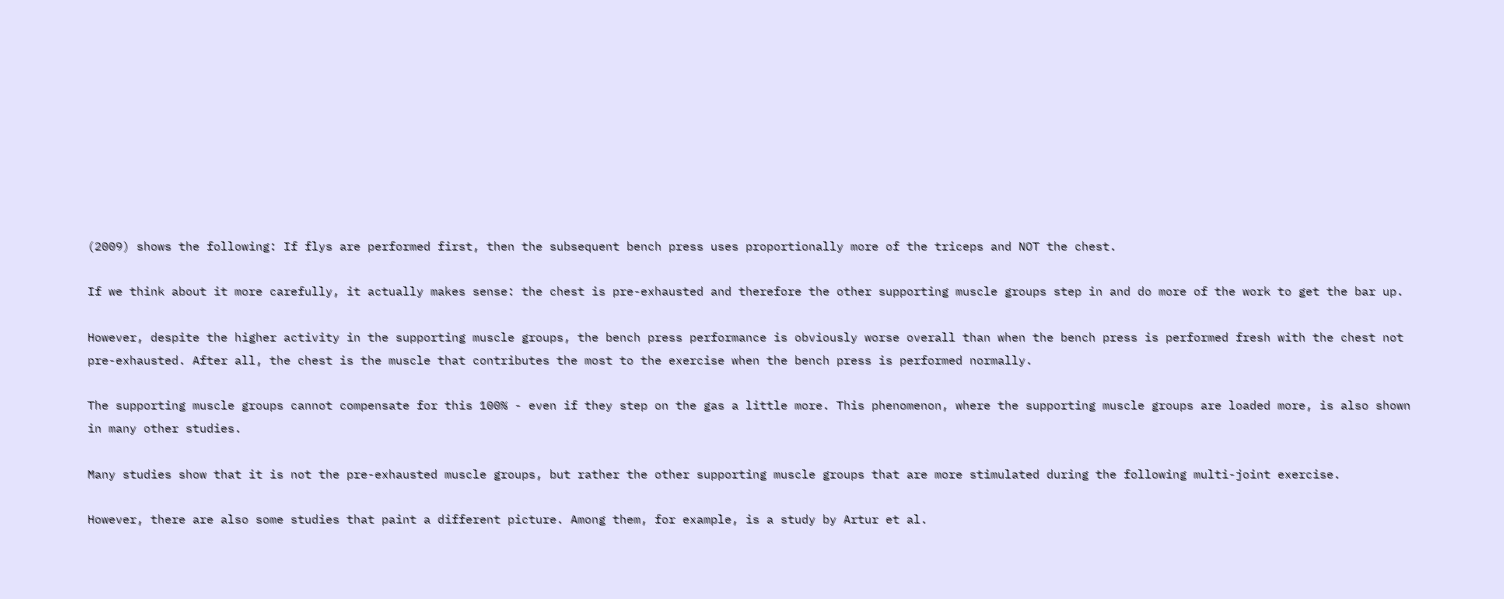(2009) shows the following: If flys are performed first, then the subsequent bench press uses proportionally more of the triceps and NOT the chest.

If we think about it more carefully, it actually makes sense: the chest is pre-exhausted and therefore the other supporting muscle groups step in and do more of the work to get the bar up.

However, despite the higher activity in the supporting muscle groups, the bench press performance is obviously worse overall than when the bench press is performed fresh with the chest not pre-exhausted. After all, the chest is the muscle that contributes the most to the exercise when the bench press is performed normally.

The supporting muscle groups cannot compensate for this 100% - even if they step on the gas a little more. This phenomenon, where the supporting muscle groups are loaded more, is also shown in many other studies.

Many studies show that it is not the pre-exhausted muscle groups, but rather the other supporting muscle groups that are more stimulated during the following multi-joint exercise.

However, there are also some studies that paint a different picture. Among them, for example, is a study by Artur et al.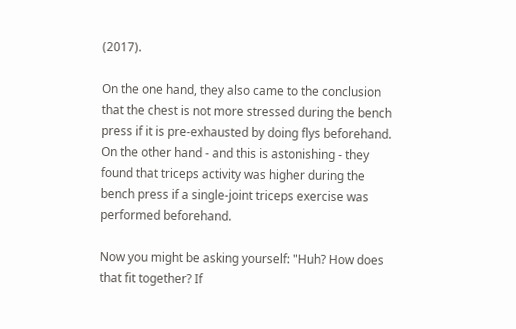(2017).

On the one hand, they also came to the conclusion that the chest is not more stressed during the bench press if it is pre-exhausted by doing flys beforehand. On the other hand - and this is astonishing - they found that triceps activity was higher during the bench press if a single-joint triceps exercise was performed beforehand.

Now you might be asking yourself: "Huh? How does that fit together? If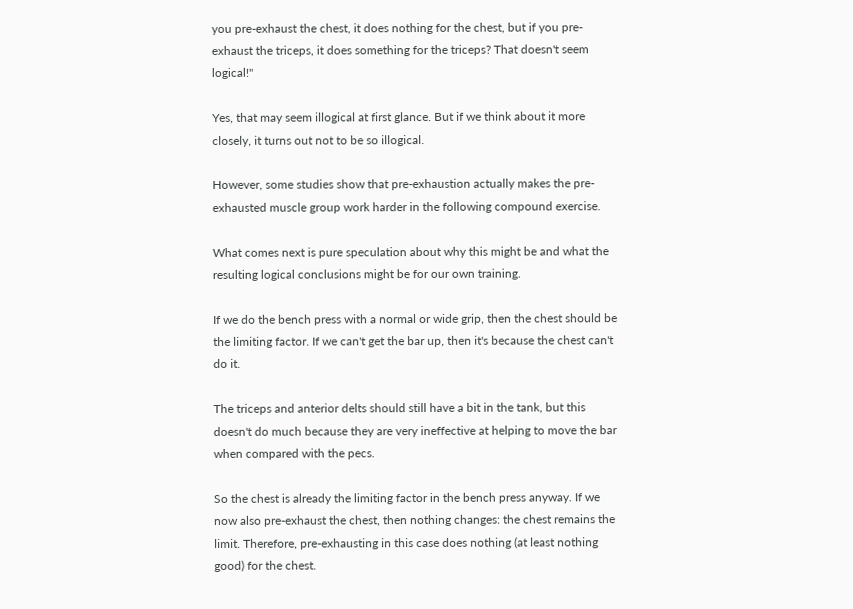you pre-exhaust the chest, it does nothing for the chest, but if you pre-exhaust the triceps, it does something for the triceps? That doesn't seem logical!"

Yes, that may seem illogical at first glance. But if we think about it more closely, it turns out not to be so illogical.

However, some studies show that pre-exhaustion actually makes the pre-exhausted muscle group work harder in the following compound exercise.

What comes next is pure speculation about why this might be and what the resulting logical conclusions might be for our own training.

If we do the bench press with a normal or wide grip, then the chest should be the limiting factor. If we can't get the bar up, then it's because the chest can't do it.

The triceps and anterior delts should still have a bit in the tank, but this doesn't do much because they are very ineffective at helping to move the bar when compared with the pecs.

So the chest is already the limiting factor in the bench press anyway. If we now also pre-exhaust the chest, then nothing changes: the chest remains the limit. Therefore, pre-exhausting in this case does nothing (at least nothing good) for the chest.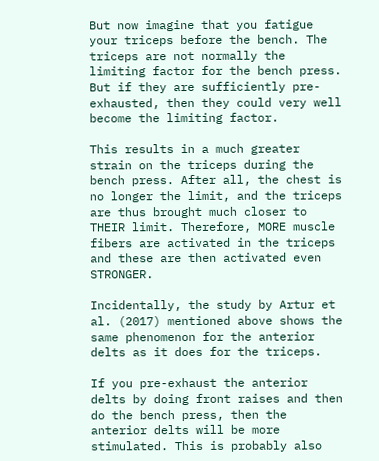But now imagine that you fatigue your triceps before the bench. The triceps are not normally the limiting factor for the bench press. But if they are sufficiently pre-exhausted, then they could very well become the limiting factor.

This results in a much greater strain on the triceps during the bench press. After all, the chest is no longer the limit, and the triceps are thus brought much closer to THEIR limit. Therefore, MORE muscle fibers are activated in the triceps and these are then activated even STRONGER.

Incidentally, the study by Artur et al. (2017) mentioned above shows the same phenomenon for the anterior delts as it does for the triceps.

If you pre-exhaust the anterior delts by doing front raises and then do the bench press, then the anterior delts will be more stimulated. This is probably also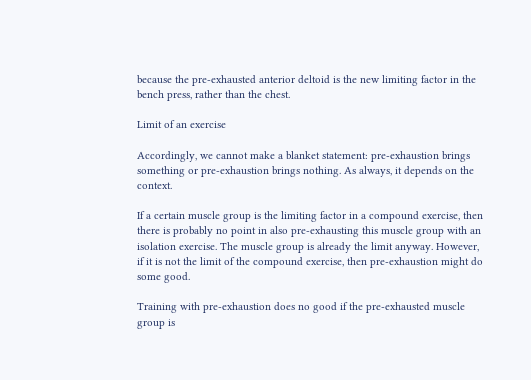because the pre-exhausted anterior deltoid is the new limiting factor in the bench press, rather than the chest.

Limit of an exercise

Accordingly, we cannot make a blanket statement: pre-exhaustion brings something or pre-exhaustion brings nothing. As always, it depends on the context.

If a certain muscle group is the limiting factor in a compound exercise, then there is probably no point in also pre-exhausting this muscle group with an isolation exercise. The muscle group is already the limit anyway. However, if it is not the limit of the compound exercise, then pre-exhaustion might do some good.

Training with pre-exhaustion does no good if the pre-exhausted muscle group is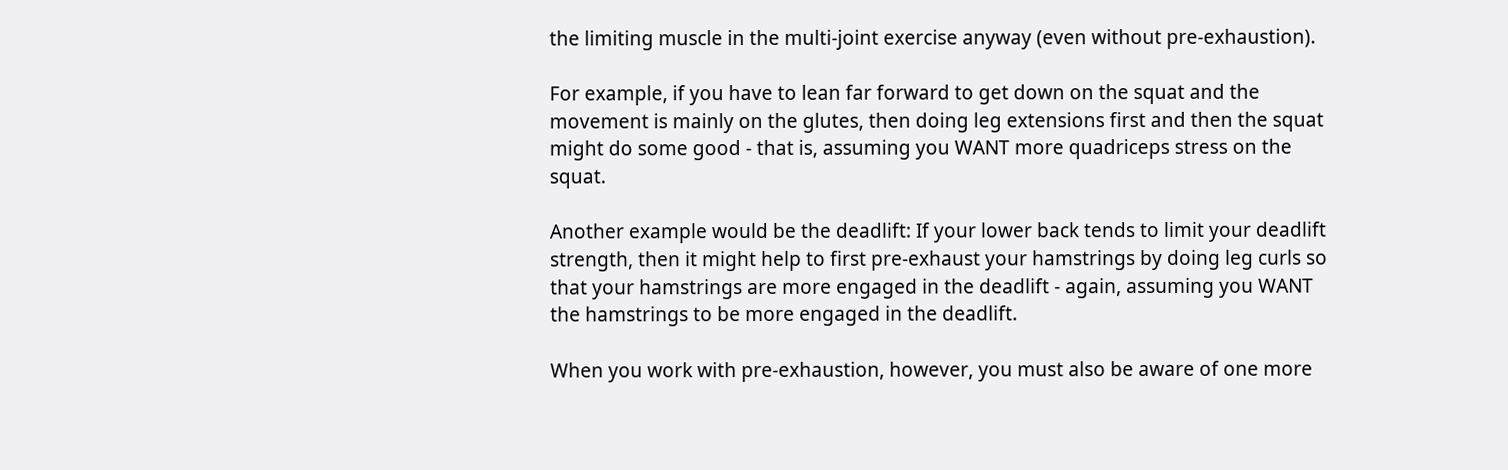the limiting muscle in the multi-joint exercise anyway (even without pre-exhaustion).

For example, if you have to lean far forward to get down on the squat and the movement is mainly on the glutes, then doing leg extensions first and then the squat might do some good - that is, assuming you WANT more quadriceps stress on the squat.

Another example would be the deadlift: If your lower back tends to limit your deadlift strength, then it might help to first pre-exhaust your hamstrings by doing leg curls so that your hamstrings are more engaged in the deadlift - again, assuming you WANT the hamstrings to be more engaged in the deadlift.

When you work with pre-exhaustion, however, you must also be aware of one more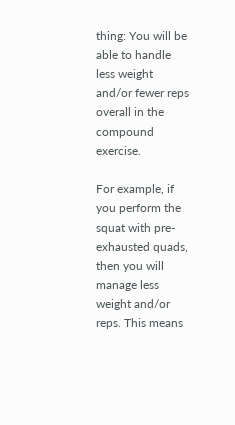thing: You will be able to handle less weight and/or fewer reps overall in the compound exercise.

For example, if you perform the squat with pre-exhausted quads, then you will manage less weight and/or reps. This means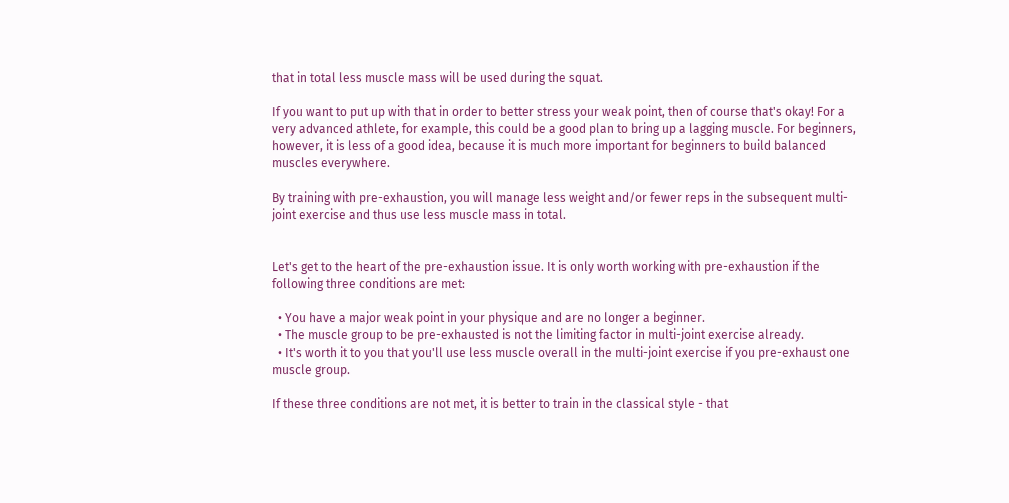that in total less muscle mass will be used during the squat.

If you want to put up with that in order to better stress your weak point, then of course that's okay! For a very advanced athlete, for example, this could be a good plan to bring up a lagging muscle. For beginners, however, it is less of a good idea, because it is much more important for beginners to build balanced muscles everywhere.

By training with pre-exhaustion, you will manage less weight and/or fewer reps in the subsequent multi-joint exercise and thus use less muscle mass in total.


Let's get to the heart of the pre-exhaustion issue. It is only worth working with pre-exhaustion if the following three conditions are met:

  • You have a major weak point in your physique and are no longer a beginner.
  • The muscle group to be pre-exhausted is not the limiting factor in multi-joint exercise already.
  • It's worth it to you that you'll use less muscle overall in the multi-joint exercise if you pre-exhaust one muscle group.

If these three conditions are not met, it is better to train in the classical style - that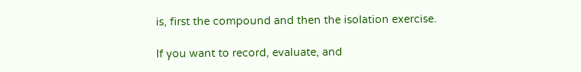is, first the compound and then the isolation exercise.

If you want to record, evaluate, and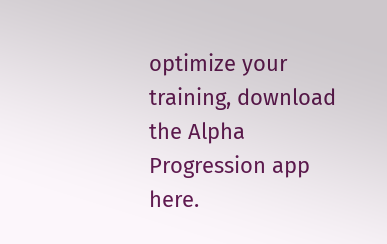optimize your training, download the Alpha Progression app here.